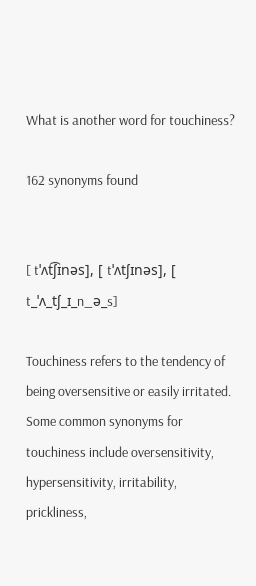What is another word for touchiness?

162 synonyms found


[ tˈʌt͡ʃɪnəs], [ tˈʌtʃɪnəs], [ t_ˈʌ_tʃ_ɪ_n_ə_s]

Touchiness refers to the tendency of being oversensitive or easily irritated. Some common synonyms for touchiness include oversensitivity, hypersensitivity, irritability, prickliness,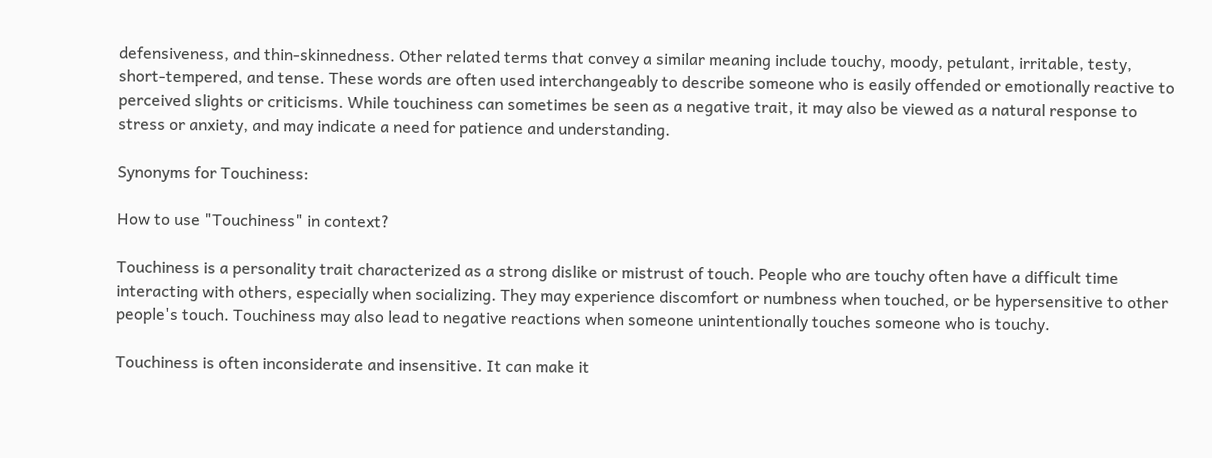defensiveness, and thin-skinnedness. Other related terms that convey a similar meaning include touchy, moody, petulant, irritable, testy, short-tempered, and tense. These words are often used interchangeably to describe someone who is easily offended or emotionally reactive to perceived slights or criticisms. While touchiness can sometimes be seen as a negative trait, it may also be viewed as a natural response to stress or anxiety, and may indicate a need for patience and understanding.

Synonyms for Touchiness:

How to use "Touchiness" in context?

Touchiness is a personality trait characterized as a strong dislike or mistrust of touch. People who are touchy often have a difficult time interacting with others, especially when socializing. They may experience discomfort or numbness when touched, or be hypersensitive to other people's touch. Touchiness may also lead to negative reactions when someone unintentionally touches someone who is touchy.

Touchiness is often inconsiderate and insensitive. It can make it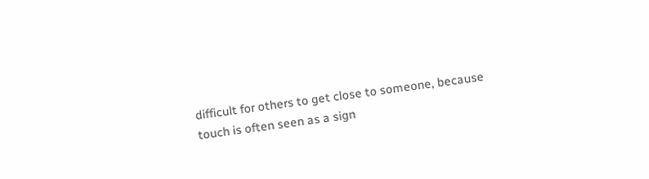difficult for others to get close to someone, because touch is often seen as a sign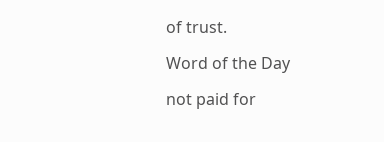of trust.

Word of the Day

not paid for